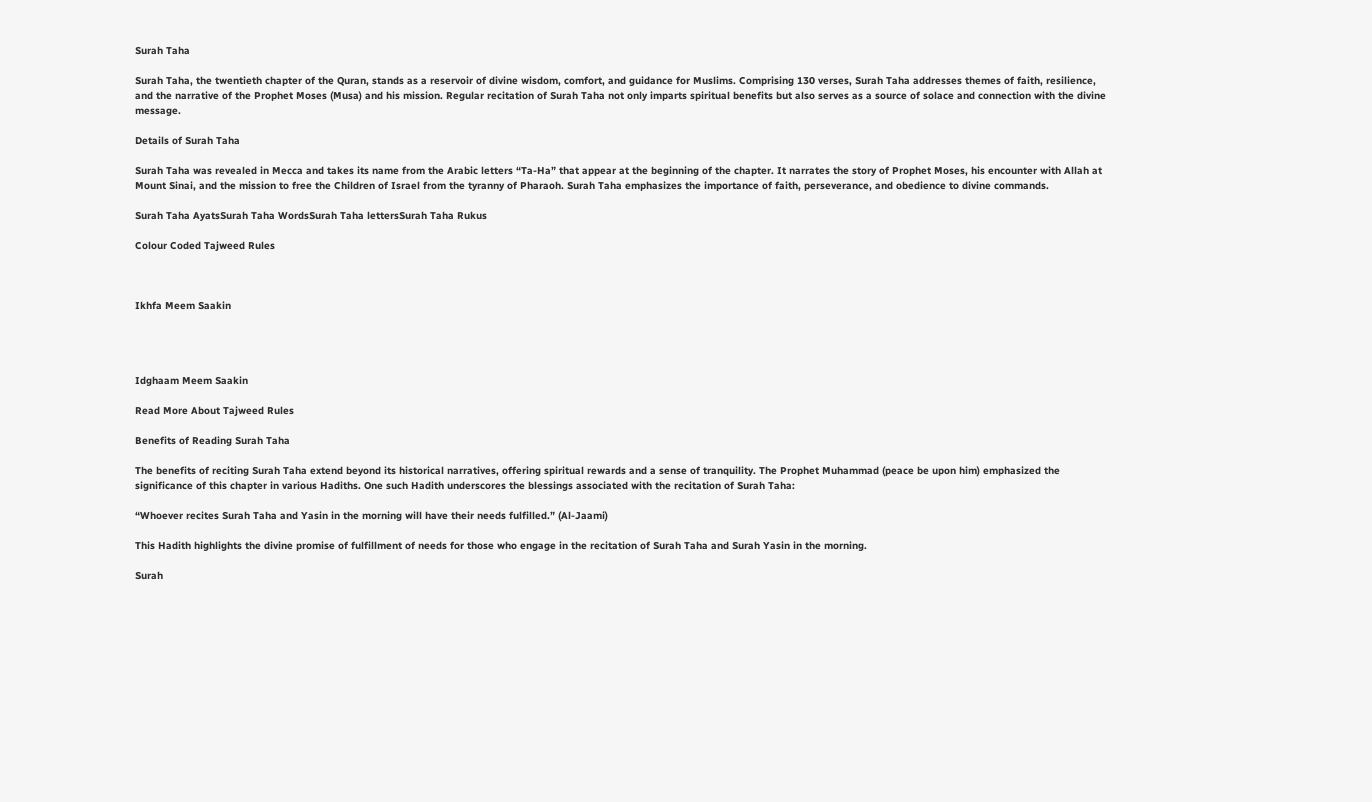Surah Taha

Surah Taha, the twentieth chapter of the Quran, stands as a reservoir of divine wisdom, comfort, and guidance for Muslims. Comprising 130 verses, Surah Taha addresses themes of faith, resilience, and the narrative of the Prophet Moses (Musa) and his mission. Regular recitation of Surah Taha not only imparts spiritual benefits but also serves as a source of solace and connection with the divine message.

Details of Surah Taha

Surah Taha was revealed in Mecca and takes its name from the Arabic letters “Ta-Ha” that appear at the beginning of the chapter. It narrates the story of Prophet Moses, his encounter with Allah at Mount Sinai, and the mission to free the Children of Israel from the tyranny of Pharaoh. Surah Taha emphasizes the importance of faith, perseverance, and obedience to divine commands.

Surah Taha AyatsSurah Taha WordsSurah Taha lettersSurah Taha Rukus

Colour Coded Tajweed Rules



Ikhfa Meem Saakin




Idghaam Meem Saakin

Read More About Tajweed Rules

Benefits of Reading Surah Taha

The benefits of reciting Surah Taha extend beyond its historical narratives, offering spiritual rewards and a sense of tranquility. The Prophet Muhammad (peace be upon him) emphasized the significance of this chapter in various Hadiths. One such Hadith underscores the blessings associated with the recitation of Surah Taha:

“Whoever recites Surah Taha and Yasin in the morning will have their needs fulfilled.” (Al-Jaami)

This Hadith highlights the divine promise of fulfillment of needs for those who engage in the recitation of Surah Taha and Surah Yasin in the morning.

Surah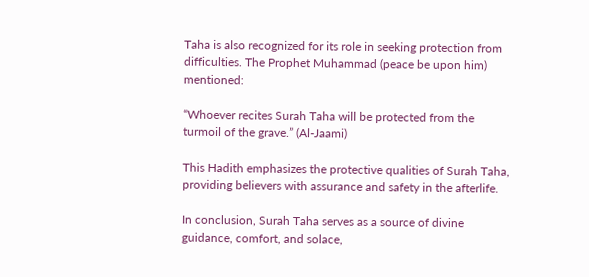Taha is also recognized for its role in seeking protection from difficulties. The Prophet Muhammad (peace be upon him) mentioned:

“Whoever recites Surah Taha will be protected from the turmoil of the grave.” (Al-Jaami)

This Hadith emphasizes the protective qualities of Surah Taha, providing believers with assurance and safety in the afterlife.

In conclusion, Surah Taha serves as a source of divine guidance, comfort, and solace,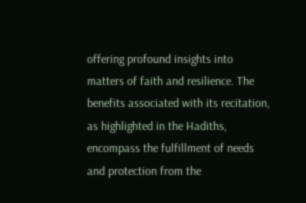offering profound insights into matters of faith and resilience. The benefits associated with its recitation, as highlighted in the Hadiths, encompass the fulfillment of needs and protection from the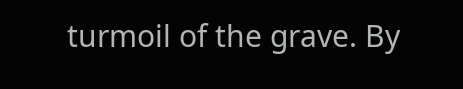turmoil of the grave. By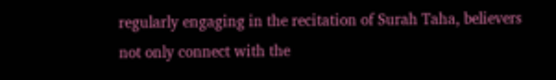regularly engaging in the recitation of Surah Taha, believers not only connect with the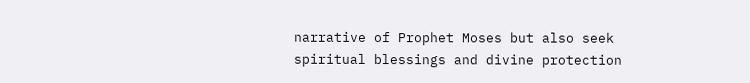narrative of Prophet Moses but also seek spiritual blessings and divine protection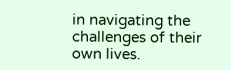in navigating the challenges of their own lives.